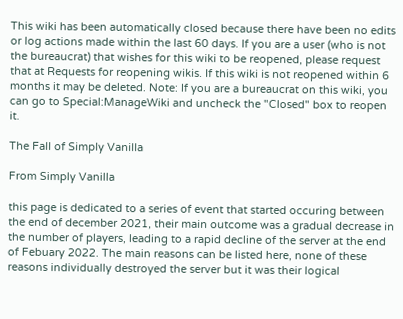This wiki has been automatically closed because there have been no edits or log actions made within the last 60 days. If you are a user (who is not the bureaucrat) that wishes for this wiki to be reopened, please request that at Requests for reopening wikis. If this wiki is not reopened within 6 months it may be deleted. Note: If you are a bureaucrat on this wiki, you can go to Special:ManageWiki and uncheck the "Closed" box to reopen it.

The Fall of Simply Vanilla

From Simply Vanilla

this page is dedicated to a series of event that started occuring between the end of december 2021, their main outcome was a gradual decrease in the number of players, leading to a rapid decline of the server at the end of Febuary 2022. The main reasons can be listed here, none of these reasons individually destroyed the server but it was their logical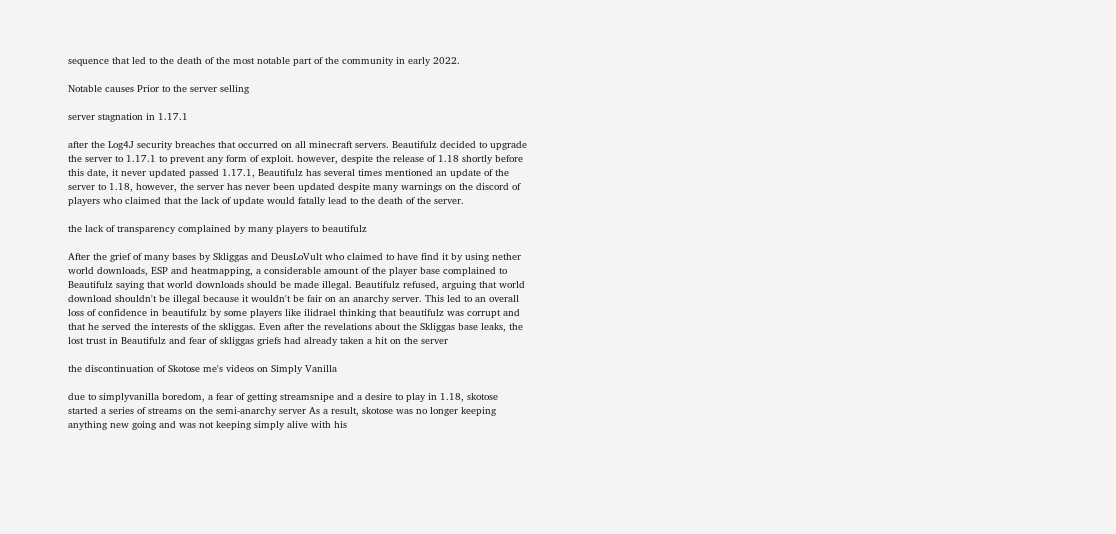sequence that led to the death of the most notable part of the community in early 2022.

Notable causes Prior to the server selling

server stagnation in 1.17.1

after the Log4J security breaches that occurred on all minecraft servers. Beautifulz decided to upgrade the server to 1.17.1 to prevent any form of exploit. however, despite the release of 1.18 shortly before this date, it never updated passed 1.17.1, Beautifulz has several times mentioned an update of the server to 1.18, however, the server has never been updated despite many warnings on the discord of players who claimed that the lack of update would fatally lead to the death of the server.

the lack of transparency complained by many players to beautifulz

After the grief of many bases by Skliggas and DeusLoVult who claimed to have find it by using nether world downloads, ESP and heatmapping, a considerable amount of the player base complained to Beautifulz saying that world downloads should be made illegal. Beautifulz refused, arguing that world download shouldn't be illegal because it wouldn't be fair on an anarchy server. This led to an overall loss of confidence in beautifulz by some players like ilidrael thinking that beautifulz was corrupt and that he served the interests of the skliggas. Even after the revelations about the Skliggas base leaks, the lost trust in Beautifulz and fear of skliggas griefs had already taken a hit on the server

the discontinuation of Skotose me's videos on Simply Vanilla

due to simplyvanilla boredom, a fear of getting streamsnipe and a desire to play in 1.18, skotose started a series of streams on the semi-anarchy server As a result, skotose was no longer keeping anything new going and was not keeping simply alive with his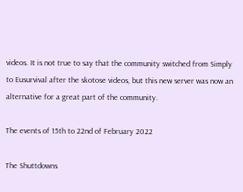videos. It is not true to say that the community switched from Simply to Eusurvival after the skotose videos, but this new server was now an alternative for a great part of the community.

The events of 15th to 22nd of February 2022

The Shuttdowns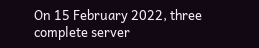On 15 February 2022, three complete server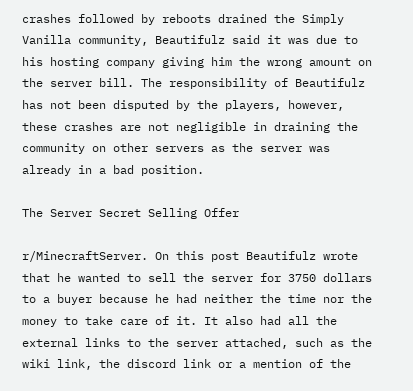crashes followed by reboots drained the Simply Vanilla community, Beautifulz said it was due to his hosting company giving him the wrong amount on the server bill. The responsibility of Beautifulz has not been disputed by the players, however, these crashes are not negligible in draining the community on other servers as the server was already in a bad position.

The Server Secret Selling Offer

r/MinecraftServer. On this post Beautifulz wrote that he wanted to sell the server for 3750 dollars to a buyer because he had neither the time nor the money to take care of it. It also had all the external links to the server attached, such as the wiki link, the discord link or a mention of the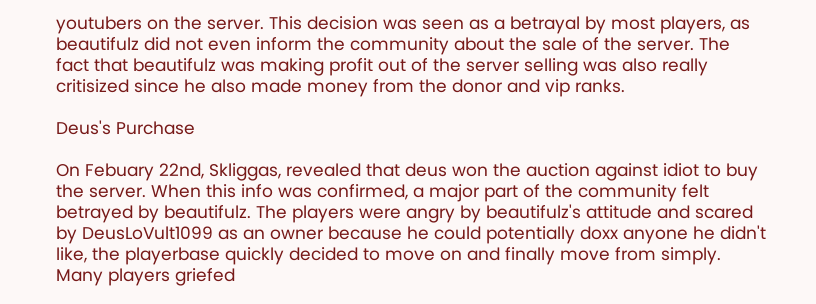youtubers on the server. This decision was seen as a betrayal by most players, as beautifulz did not even inform the community about the sale of the server. The fact that beautifulz was making profit out of the server selling was also really critisized since he also made money from the donor and vip ranks.

Deus's Purchase

On Febuary 22nd, Skliggas, revealed that deus won the auction against idiot to buy the server. When this info was confirmed, a major part of the community felt betrayed by beautifulz. The players were angry by beautifulz's attitude and scared by DeusLoVult1099 as an owner because he could potentially doxx anyone he didn't like, the playerbase quickly decided to move on and finally move from simply. Many players griefed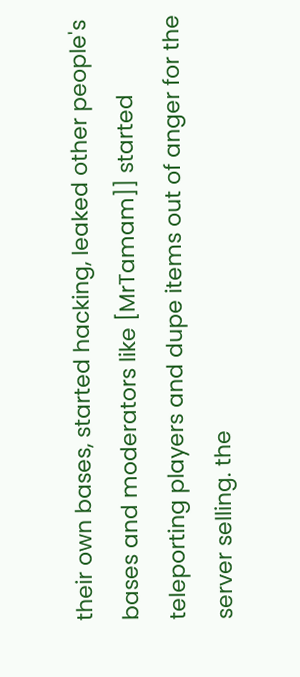their own bases, started hacking, leaked other people's bases and moderators like [MrTamam]] started teleporting players and dupe items out of anger for the server selling. the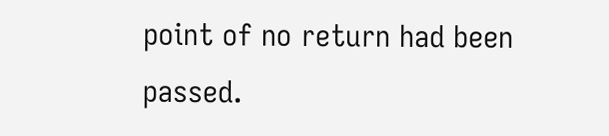point of no return had been passed.